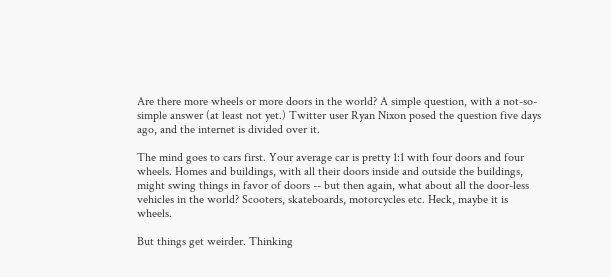Are there more wheels or more doors in the world? A simple question, with a not-so-simple answer (at least not yet.) Twitter user Ryan Nixon posed the question five days ago, and the internet is divided over it.

The mind goes to cars first. Your average car is pretty 1:1 with four doors and four wheels. Homes and buildings, with all their doors inside and outside the buildings, might swing things in favor of doors -- but then again, what about all the door-less vehicles in the world? Scooters, skateboards, motorcycles etc. Heck, maybe it is wheels.

But things get weirder. Thinking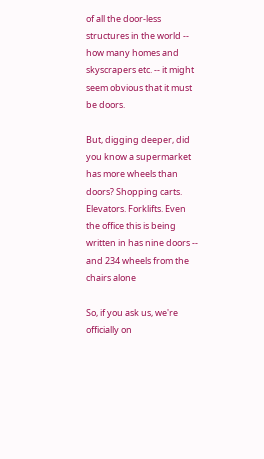of all the door-less structures in the world -- how many homes and skyscrapers etc. -- it might seem obvious that it must be doors.

But, digging deeper, did you know a supermarket has more wheels than doors? Shopping carts. Elevators. Forklifts. Even the office this is being written in has nine doors -- and 234 wheels from the chairs alone

So, if you ask us, we're officially on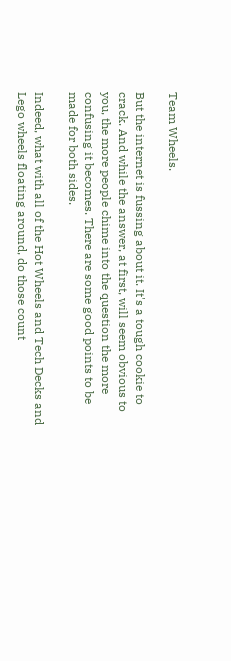Team Wheels.

But the internet is fussing about it. It's a tough cookie to crack. And while the answer, at first, will seem obvious to you, the more people chime into the question the more confusing it becomes. There are some good points to be made for both sides.

Indeed, what with all of the Hot Wheels and Tech Decks and Lego wheels floating around, do those count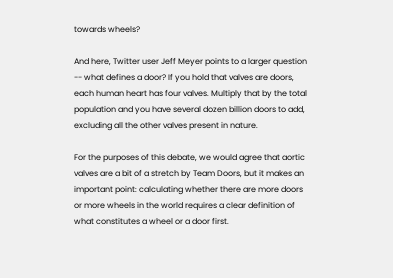towards wheels?

And here, Twitter user Jeff Meyer points to a larger question -- what defines a door? If you hold that valves are doors, each human heart has four valves. Multiply that by the total population and you have several dozen billion doors to add, excluding all the other valves present in nature.

For the purposes of this debate, we would agree that aortic valves are a bit of a stretch by Team Doors, but it makes an important point: calculating whether there are more doors or more wheels in the world requires a clear definition of what constitutes a wheel or a door first.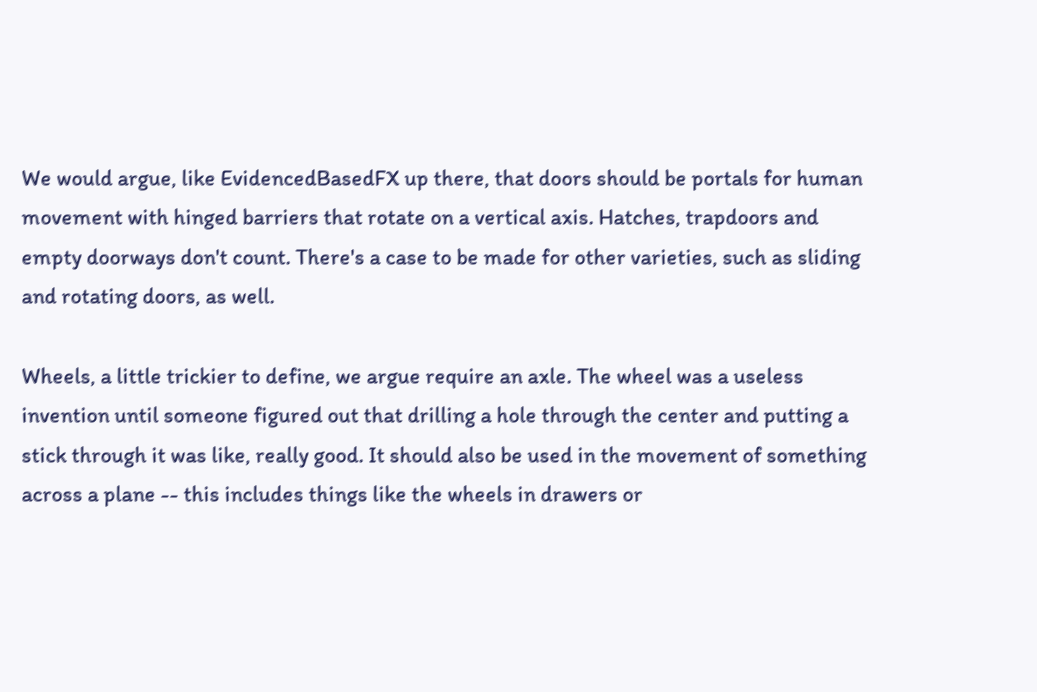We would argue, like EvidencedBasedFX up there, that doors should be portals for human movement with hinged barriers that rotate on a vertical axis. Hatches, trapdoors and empty doorways don't count. There's a case to be made for other varieties, such as sliding and rotating doors, as well.

Wheels, a little trickier to define, we argue require an axle. The wheel was a useless invention until someone figured out that drilling a hole through the center and putting a stick through it was like, really good. It should also be used in the movement of something across a plane -- this includes things like the wheels in drawers or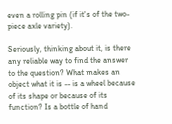even a rolling pin (if it's of the two-piece axle variety).

Seriously, thinking about it, is there any reliable way to find the answer to the question? What makes an object what it is -- is a wheel because of its shape or because of its function? Is a bottle of hand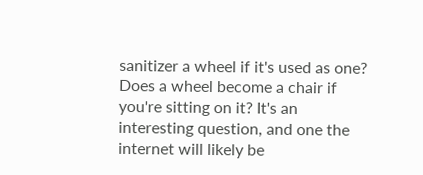sanitizer a wheel if it's used as one? Does a wheel become a chair if you're sitting on it? It's an interesting question, and one the internet will likely be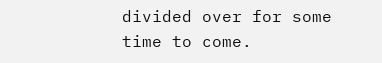divided over for some time to come.